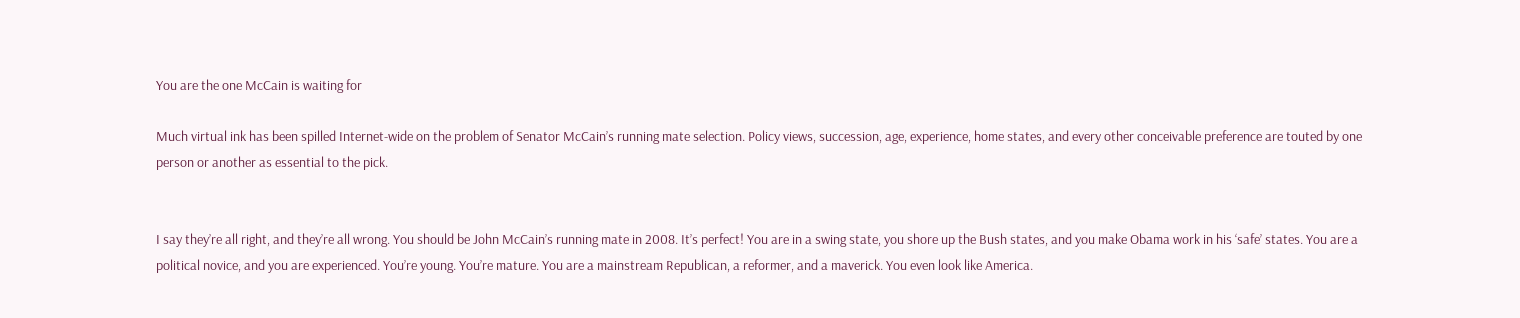You are the one McCain is waiting for

Much virtual ink has been spilled Internet-wide on the problem of Senator McCain’s running mate selection. Policy views, succession, age, experience, home states, and every other conceivable preference are touted by one person or another as essential to the pick.


I say they’re all right, and they’re all wrong. You should be John McCain’s running mate in 2008. It’s perfect! You are in a swing state, you shore up the Bush states, and you make Obama work in his ‘safe’ states. You are a political novice, and you are experienced. You’re young. You’re mature. You are a mainstream Republican, a reformer, and a maverick. You even look like America.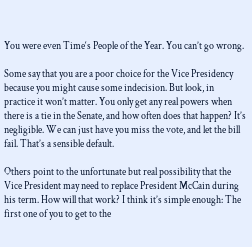You were even Time‘s People of the Year. You can’t go wrong.

Some say that you are a poor choice for the Vice Presidency because you might cause some indecision. But look, in practice it won’t matter. You only get any real powers when there is a tie in the Senate, and how often does that happen? It’s negligible. We can just have you miss the vote, and let the bill fail. That’s a sensible default.

Others point to the unfortunate but real possibility that the Vice President may need to replace President McCain during his term. How will that work? I think it’s simple enough: The first one of you to get to the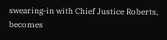swearing-in with Chief Justice Roberts, becomes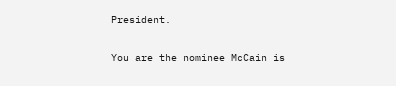President.

You are the nominee McCain is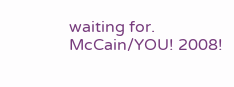waiting for. McCain/YOU! 2008!